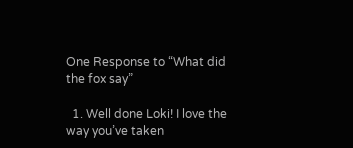One Response to “What did the fox say”

  1. Well done Loki! I love the way you’ve taken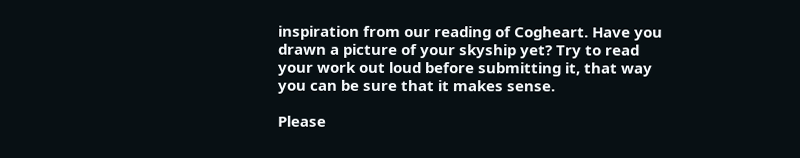inspiration from our reading of Cogheart. Have you drawn a picture of your skyship yet? Try to read your work out loud before submitting it, that way you can be sure that it makes sense.

Please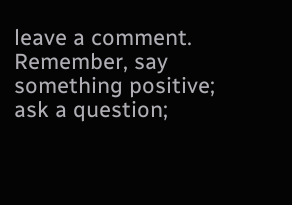leave a comment. Remember, say something positive; ask a question;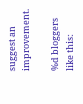suggest an improvement.

%d bloggers like this: